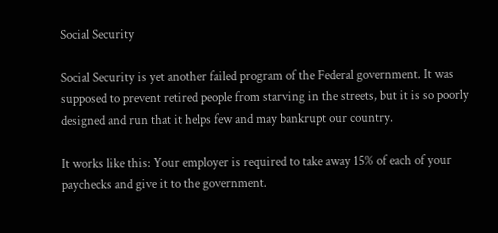Social Security

Social Security is yet another failed program of the Federal government. It was supposed to prevent retired people from starving in the streets, but it is so poorly designed and run that it helps few and may bankrupt our country.

It works like this: Your employer is required to take away 15% of each of your paychecks and give it to the government.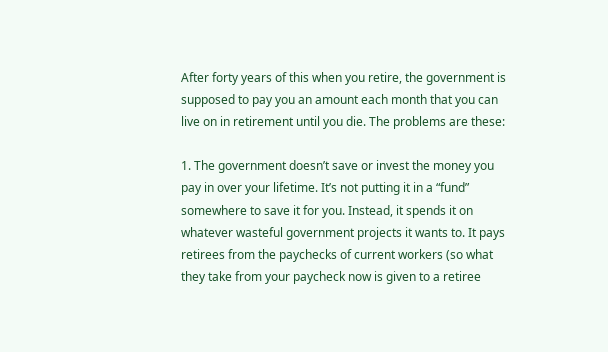After forty years of this when you retire, the government is supposed to pay you an amount each month that you can live on in retirement until you die. The problems are these:

1. The government doesn’t save or invest the money you pay in over your lifetime. It’s not putting it in a “fund” somewhere to save it for you. Instead, it spends it on whatever wasteful government projects it wants to. It pays retirees from the paychecks of current workers (so what they take from your paycheck now is given to a retiree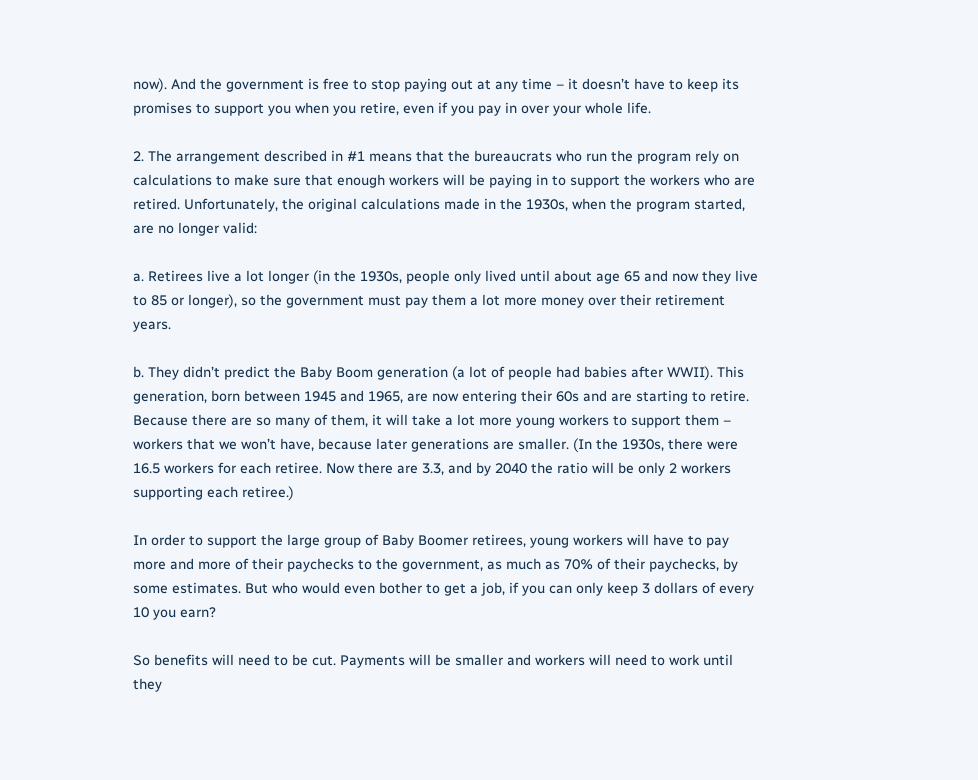now). And the government is free to stop paying out at any time – it doesn’t have to keep its promises to support you when you retire, even if you pay in over your whole life.

2. The arrangement described in #1 means that the bureaucrats who run the program rely on calculations to make sure that enough workers will be paying in to support the workers who are retired. Unfortunately, the original calculations made in the 1930s, when the program started, are no longer valid:

a. Retirees live a lot longer (in the 1930s, people only lived until about age 65 and now they live to 85 or longer), so the government must pay them a lot more money over their retirement years.

b. They didn’t predict the Baby Boom generation (a lot of people had babies after WWII). This generation, born between 1945 and 1965, are now entering their 60s and are starting to retire. Because there are so many of them, it will take a lot more young workers to support them – workers that we won’t have, because later generations are smaller. (In the 1930s, there were 16.5 workers for each retiree. Now there are 3.3, and by 2040 the ratio will be only 2 workers supporting each retiree.)

In order to support the large group of Baby Boomer retirees, young workers will have to pay more and more of their paychecks to the government, as much as 70% of their paychecks, by some estimates. But who would even bother to get a job, if you can only keep 3 dollars of every 10 you earn?

So benefits will need to be cut. Payments will be smaller and workers will need to work until they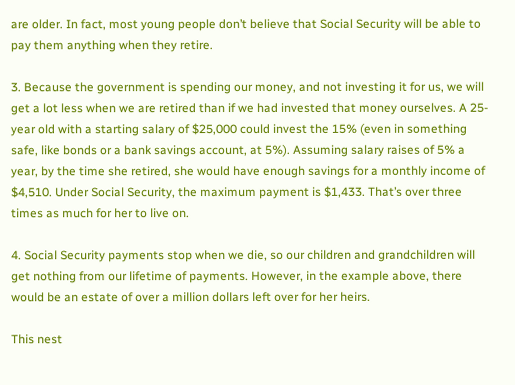are older. In fact, most young people don’t believe that Social Security will be able to pay them anything when they retire.

3. Because the government is spending our money, and not investing it for us, we will get a lot less when we are retired than if we had invested that money ourselves. A 25-year old with a starting salary of $25,000 could invest the 15% (even in something safe, like bonds or a bank savings account, at 5%). Assuming salary raises of 5% a year, by the time she retired, she would have enough savings for a monthly income of $4,510. Under Social Security, the maximum payment is $1,433. That’s over three times as much for her to live on.

4. Social Security payments stop when we die, so our children and grandchildren will get nothing from our lifetime of payments. However, in the example above, there would be an estate of over a million dollars left over for her heirs.

This nest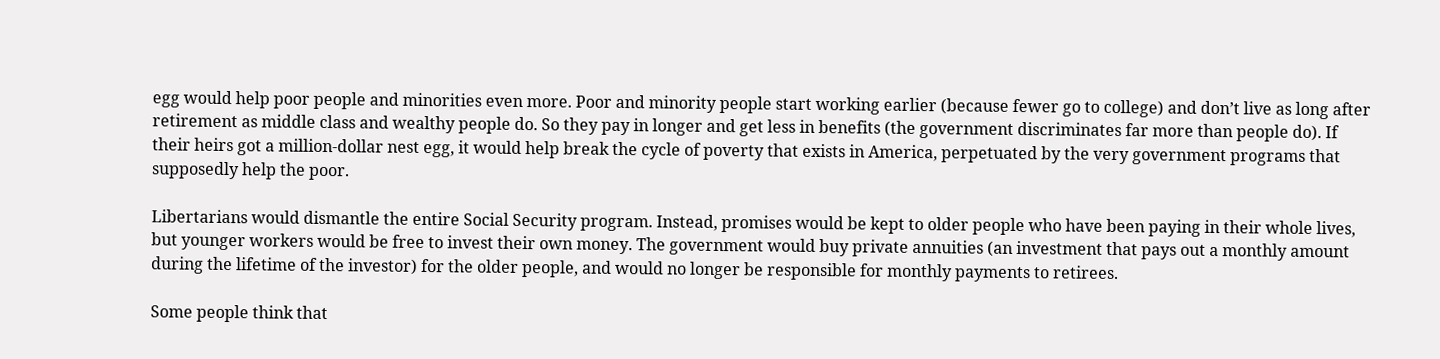egg would help poor people and minorities even more. Poor and minority people start working earlier (because fewer go to college) and don’t live as long after retirement as middle class and wealthy people do. So they pay in longer and get less in benefits (the government discriminates far more than people do). If their heirs got a million-dollar nest egg, it would help break the cycle of poverty that exists in America, perpetuated by the very government programs that supposedly help the poor.

Libertarians would dismantle the entire Social Security program. Instead, promises would be kept to older people who have been paying in their whole lives, but younger workers would be free to invest their own money. The government would buy private annuities (an investment that pays out a monthly amount during the lifetime of the investor) for the older people, and would no longer be responsible for monthly payments to retirees.

Some people think that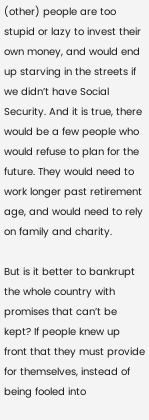(other) people are too stupid or lazy to invest their own money, and would end up starving in the streets if we didn’t have Social Security. And it is true, there would be a few people who would refuse to plan for the future. They would need to work longer past retirement age, and would need to rely on family and charity.

But is it better to bankrupt the whole country with promises that can’t be kept? If people knew up front that they must provide for themselves, instead of being fooled into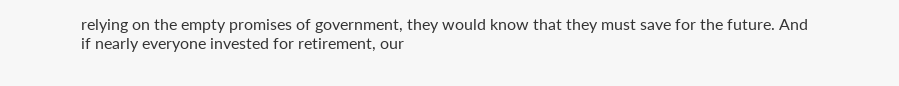relying on the empty promises of government, they would know that they must save for the future. And if nearly everyone invested for retirement, our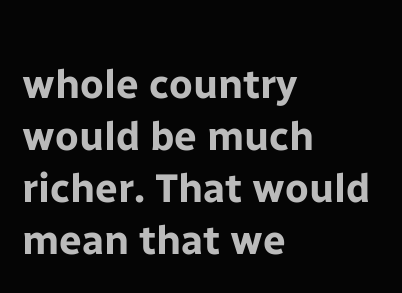whole country would be much richer. That would mean that we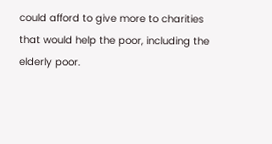could afford to give more to charities that would help the poor, including the elderly poor.